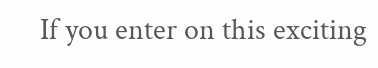If you enter on this exciting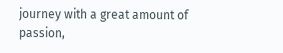journey with a great amount of passion,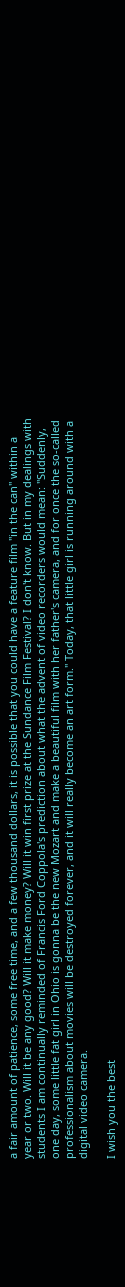a fair amount of patience, some free time, and a few thousand dollars, it is possible that you could have a feature film "in the can" within a year or two. Will it be any good? Will it make money? Will it win first prize at the Sundance Film Festival? I don't know. But in my dealings with students I am continually reminded of Francis Ford Coppola's prediction about what the advent of video recorders would mean: "Suddenly, one day, some little fat girl in Ohio is gonna be the new Mozart and make a beautiful film with her father's camera, and for once the so-called professionalism about movies will be destroyed forever, and it will really become an art form." Today, that little girl is running around with a digital video camera.

I wish you the best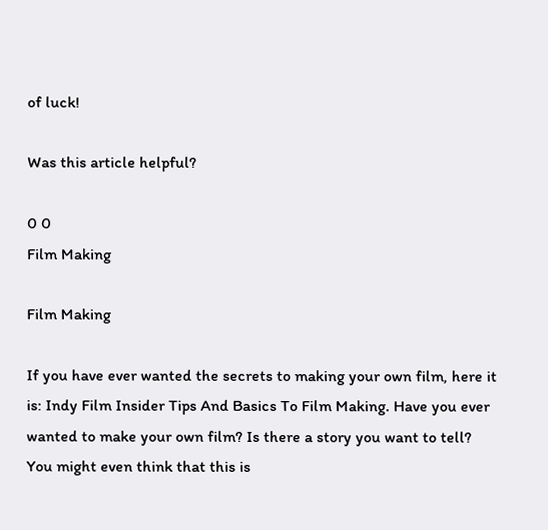of luck!

Was this article helpful?

0 0
Film Making

Film Making

If you have ever wanted the secrets to making your own film, here it is: Indy Film Insider Tips And Basics To Film Making. Have you ever wanted to make your own film? Is there a story you want to tell? You might even think that this is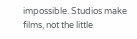impossible. Studios make films, not the little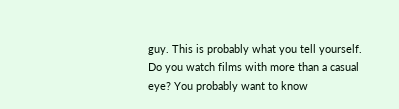guy. This is probably what you tell yourself. Do you watch films with more than a casual eye? You probably want to know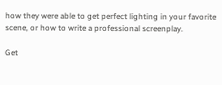how they were able to get perfect lighting in your favorite scene, or how to write a professional screenplay.

Get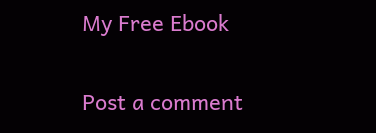My Free Ebook

Post a comment